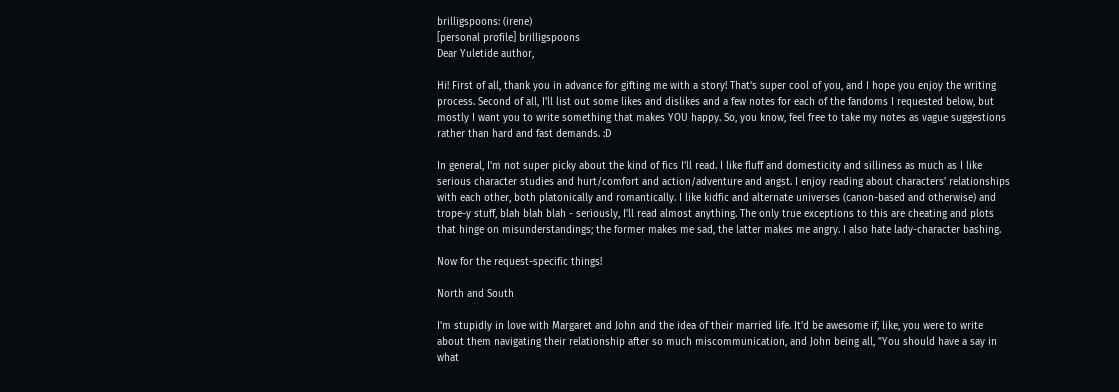brilligspoons: (irene)
[personal profile] brilligspoons
Dear Yuletide author,

Hi! First of all, thank you in advance for gifting me with a story! That's super cool of you, and I hope you enjoy the writing process. Second of all, I'll list out some likes and dislikes and a few notes for each of the fandoms I requested below, but mostly I want you to write something that makes YOU happy. So, you know, feel free to take my notes as vague suggestions rather than hard and fast demands. :D

In general, I'm not super picky about the kind of fics I'll read. I like fluff and domesticity and silliness as much as I like serious character studies and hurt/comfort and action/adventure and angst. I enjoy reading about characters' relationships with each other, both platonically and romantically. I like kidfic and alternate universes (canon-based and otherwise) and trope-y stuff, blah blah blah - seriously, I'll read almost anything. The only true exceptions to this are cheating and plots that hinge on misunderstandings; the former makes me sad, the latter makes me angry. I also hate lady-character bashing.

Now for the request-specific things!

North and South

I'm stupidly in love with Margaret and John and the idea of their married life. It'd be awesome if, like, you were to write about them navigating their relationship after so much miscommunication, and John being all, "You should have a say in what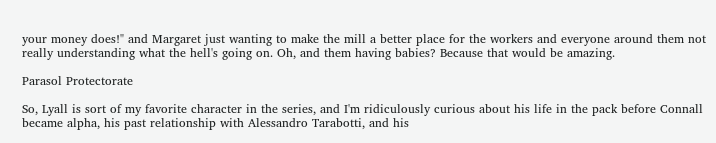your money does!" and Margaret just wanting to make the mill a better place for the workers and everyone around them not really understanding what the hell's going on. Oh, and them having babies? Because that would be amazing.

Parasol Protectorate

So, Lyall is sort of my favorite character in the series, and I'm ridiculously curious about his life in the pack before Connall became alpha, his past relationship with Alessandro Tarabotti, and his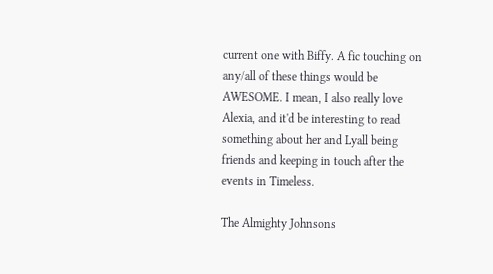current one with Biffy. A fic touching on any/all of these things would be AWESOME. I mean, I also really love Alexia, and it'd be interesting to read something about her and Lyall being friends and keeping in touch after the events in Timeless.

The Almighty Johnsons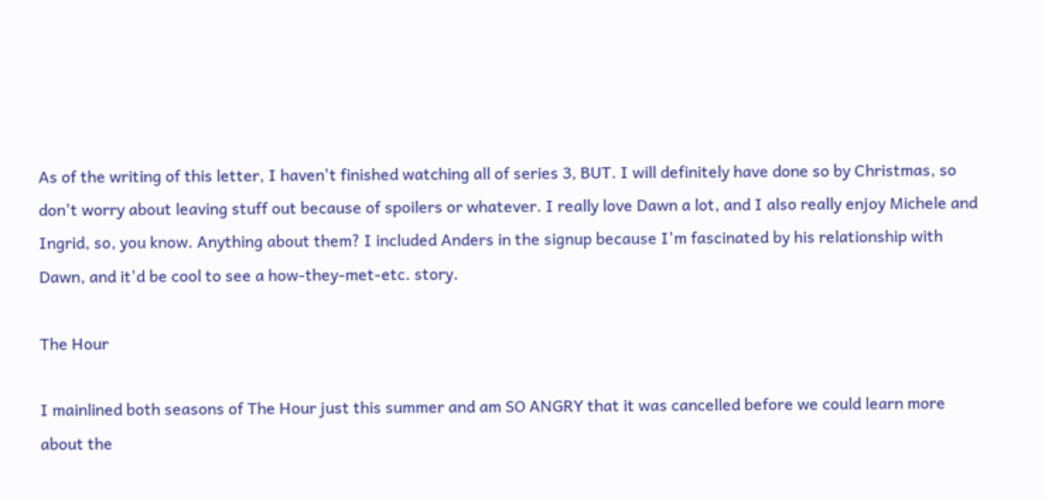As of the writing of this letter, I haven't finished watching all of series 3, BUT. I will definitely have done so by Christmas, so don't worry about leaving stuff out because of spoilers or whatever. I really love Dawn a lot, and I also really enjoy Michele and Ingrid, so, you know. Anything about them? I included Anders in the signup because I'm fascinated by his relationship with Dawn, and it'd be cool to see a how-they-met-etc. story.

The Hour

I mainlined both seasons of The Hour just this summer and am SO ANGRY that it was cancelled before we could learn more about the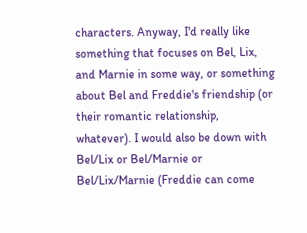characters. Anyway, I'd really like something that focuses on Bel, Lix, and Marnie in some way, or something about Bel and Freddie's friendship (or their romantic relationship, whatever). I would also be down with Bel/Lix or Bel/Marnie or Bel/Lix/Marnie (Freddie can come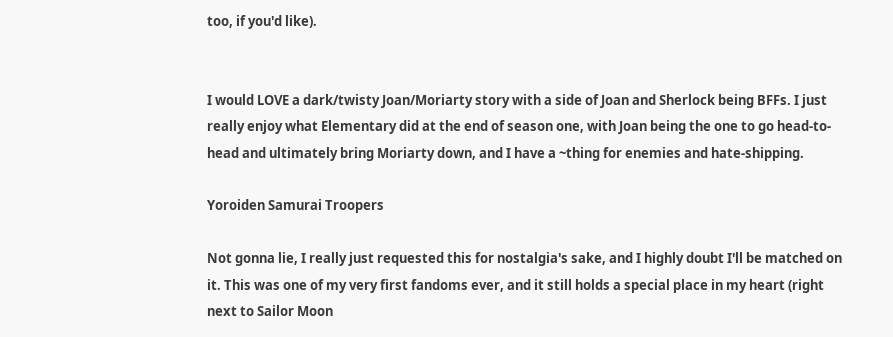too, if you'd like).


I would LOVE a dark/twisty Joan/Moriarty story with a side of Joan and Sherlock being BFFs. I just really enjoy what Elementary did at the end of season one, with Joan being the one to go head-to-head and ultimately bring Moriarty down, and I have a ~thing for enemies and hate-shipping.

Yoroiden Samurai Troopers

Not gonna lie, I really just requested this for nostalgia's sake, and I highly doubt I'll be matched on it. This was one of my very first fandoms ever, and it still holds a special place in my heart (right next to Sailor Moon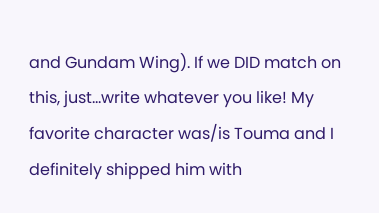and Gundam Wing). If we DID match on this, just...write whatever you like! My favorite character was/is Touma and I definitely shipped him with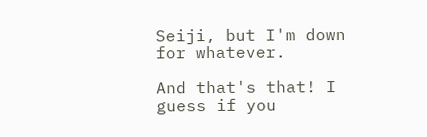Seiji, but I'm down for whatever.

And that's that! I guess if you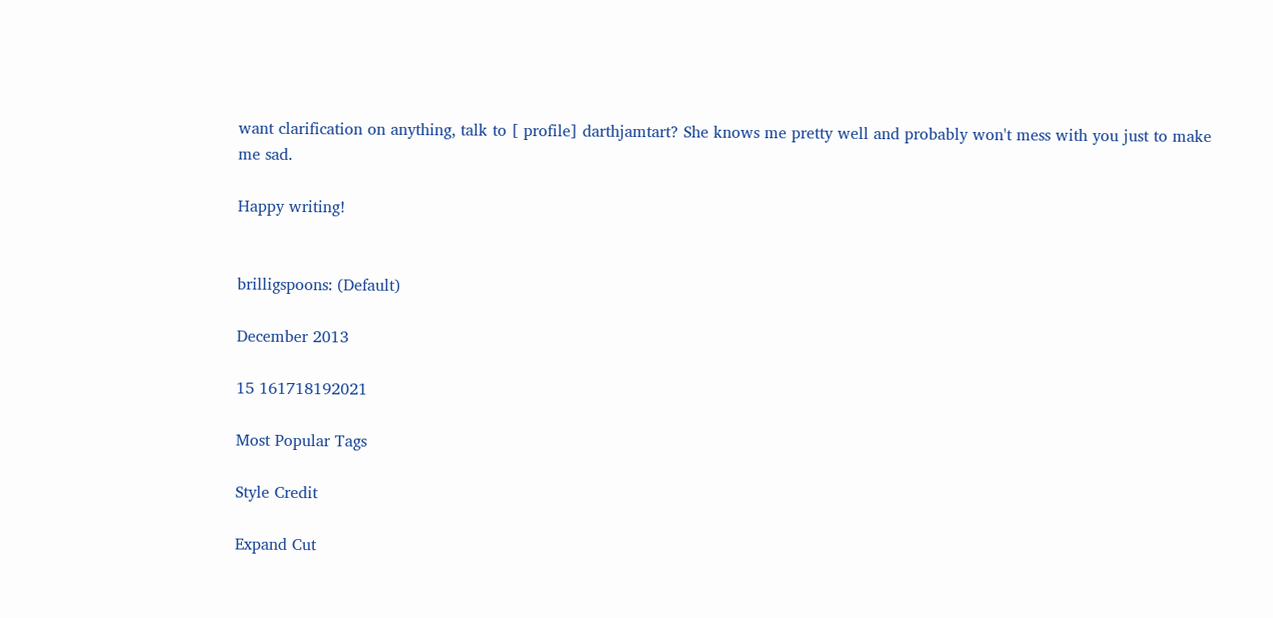want clarification on anything, talk to [ profile] darthjamtart? She knows me pretty well and probably won't mess with you just to make me sad.

Happy writing!


brilligspoons: (Default)

December 2013

15 161718192021

Most Popular Tags

Style Credit

Expand Cut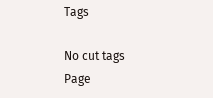Tags

No cut tags
Page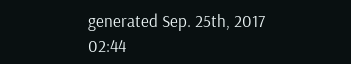generated Sep. 25th, 2017 02:44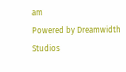am
Powered by Dreamwidth Studios